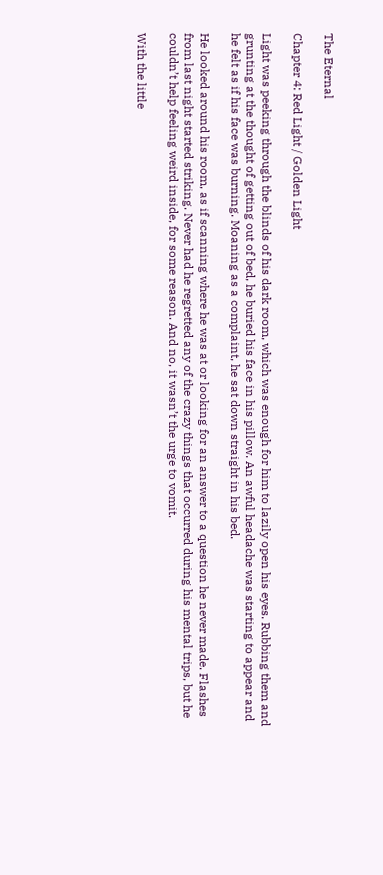The Eternal

Chapter 4: Red Light / Golden Light

Light was peeking through the blinds of his dark room, which was enough for him to lazily open his eyes. Rubbing them and grunting at the thought of getting out of bed, he buried his face in his pillow. An awful headache was starting to appear and he felt as if his face was burning. Moaning as a complaint, he sat down straight in his bed.

He looked around his room, as if scanning where he was at or looking for an answer to a question he never made. Flashes from last night started striking. Never had he regretted any of the crazy things that occurred during his mental trips, but he couldn’t help feeling weird inside, for some reason. And no, it wasn’t the urge to vomit.

With the little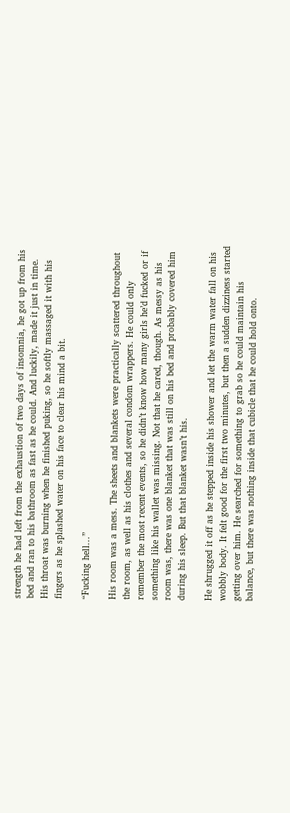strength he had left from the exhaustion of two days of insomnia, he got up from his bed and ran to his bathroom as fast as he could. And luckily, made it just in time. His throat was burning when he finished puking, so he softly massaged it with his fingers as he splashed water on his face to clear his mind a bit.

“Fucking hell...”

His room was a mess. The sheets and blankets were practically scattered throughout the room, as well as his clothes and several condom wrappers. He could only remember the most recent events, so he didn’t know how many girls he’d fucked or if something like his wallet was missing. Not that he cared, though. As messy as his room was, there was one blanket that was still on his bed and probably covered him during his sleep. But that blanket wasn’t his.

He shrugged it off as he stepped inside his shower and let the warm water fall on his wobbly body. It felt good for the first two minutes, but then a sudden dizziness started getting over him. He searched for something to grab so he could maintain his balance, but there was nothing inside that cubicle that he could hold onto.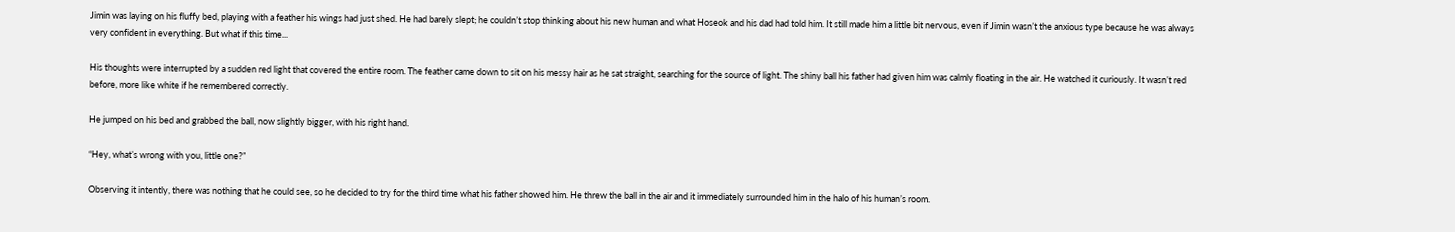Jimin was laying on his fluffy bed, playing with a feather his wings had just shed. He had barely slept; he couldn’t stop thinking about his new human and what Hoseok and his dad had told him. It still made him a little bit nervous, even if Jimin wasn’t the anxious type because he was always very confident in everything. But what if this time...

His thoughts were interrupted by a sudden red light that covered the entire room. The feather came down to sit on his messy hair as he sat straight, searching for the source of light. The shiny ball his father had given him was calmly floating in the air. He watched it curiously. It wasn’t red before, more like white if he remembered correctly.

He jumped on his bed and grabbed the ball, now slightly bigger, with his right hand.

“Hey, what’s wrong with you, little one?”

Observing it intently, there was nothing that he could see, so he decided to try for the third time what his father showed him. He threw the ball in the air and it immediately surrounded him in the halo of his human’s room.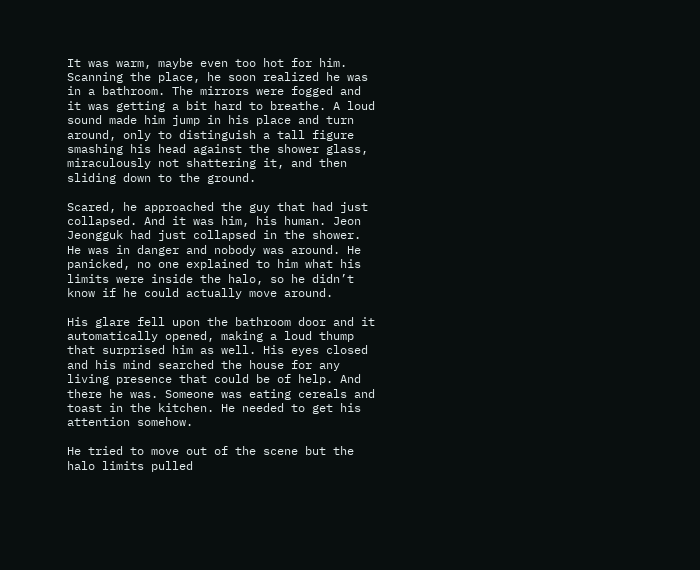It was warm, maybe even too hot for him. Scanning the place, he soon realized he was in a bathroom. The mirrors were fogged and it was getting a bit hard to breathe. A loud sound made him jump in his place and turn around, only to distinguish a tall figure smashing his head against the shower glass, miraculously not shattering it, and then sliding down to the ground.

Scared, he approached the guy that had just collapsed. And it was him, his human. Jeon Jeongguk had just collapsed in the shower. He was in danger and nobody was around. He panicked, no one explained to him what his limits were inside the halo, so he didn’t know if he could actually move around.

His glare fell upon the bathroom door and it automatically opened, making a loud thump that surprised him as well. His eyes closed and his mind searched the house for any living presence that could be of help. And there he was. Someone was eating cereals and toast in the kitchen. He needed to get his attention somehow.

He tried to move out of the scene but the halo limits pulled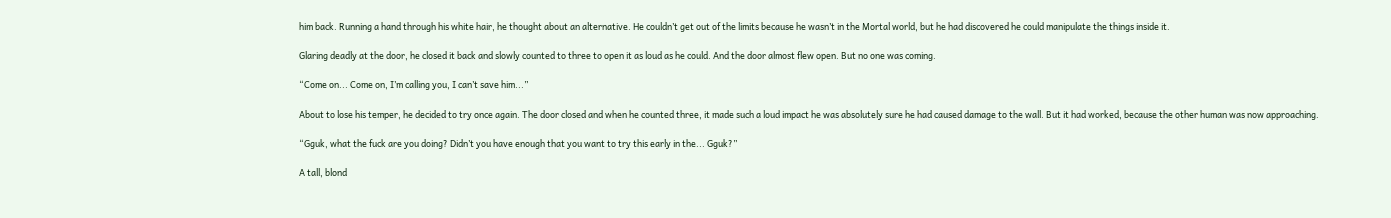him back. Running a hand through his white hair, he thought about an alternative. He couldn’t get out of the limits because he wasn’t in the Mortal world, but he had discovered he could manipulate the things inside it.

Glaring deadly at the door, he closed it back and slowly counted to three to open it as loud as he could. And the door almost flew open. But no one was coming.

“Come on... Come on, I’m calling you, I can’t save him...”

About to lose his temper, he decided to try once again. The door closed and when he counted three, it made such a loud impact he was absolutely sure he had caused damage to the wall. But it had worked, because the other human was now approaching.

“Gguk, what the fuck are you doing? Didn’t you have enough that you want to try this early in the... Gguk?”

A tall, blond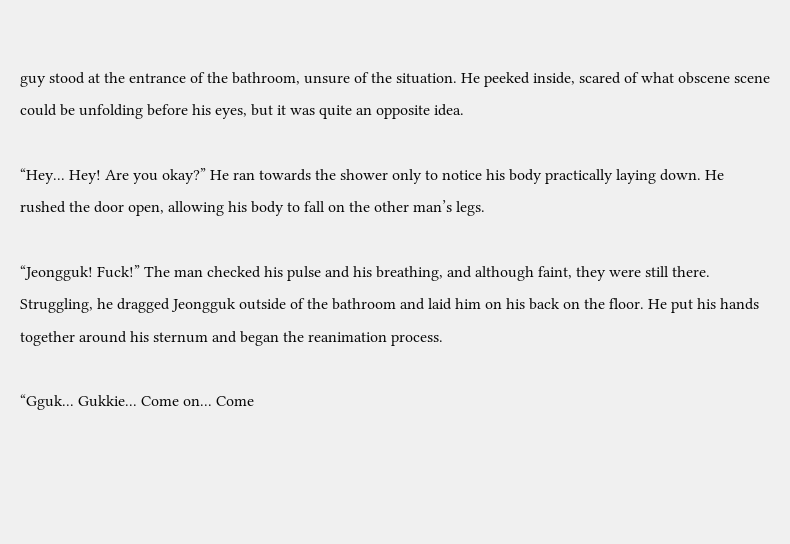guy stood at the entrance of the bathroom, unsure of the situation. He peeked inside, scared of what obscene scene could be unfolding before his eyes, but it was quite an opposite idea.

“Hey... Hey! Are you okay?” He ran towards the shower only to notice his body practically laying down. He rushed the door open, allowing his body to fall on the other man’s legs.

“Jeongguk! Fuck!” The man checked his pulse and his breathing, and although faint, they were still there. Struggling, he dragged Jeongguk outside of the bathroom and laid him on his back on the floor. He put his hands together around his sternum and began the reanimation process.

“Gguk... Gukkie... Come on... Come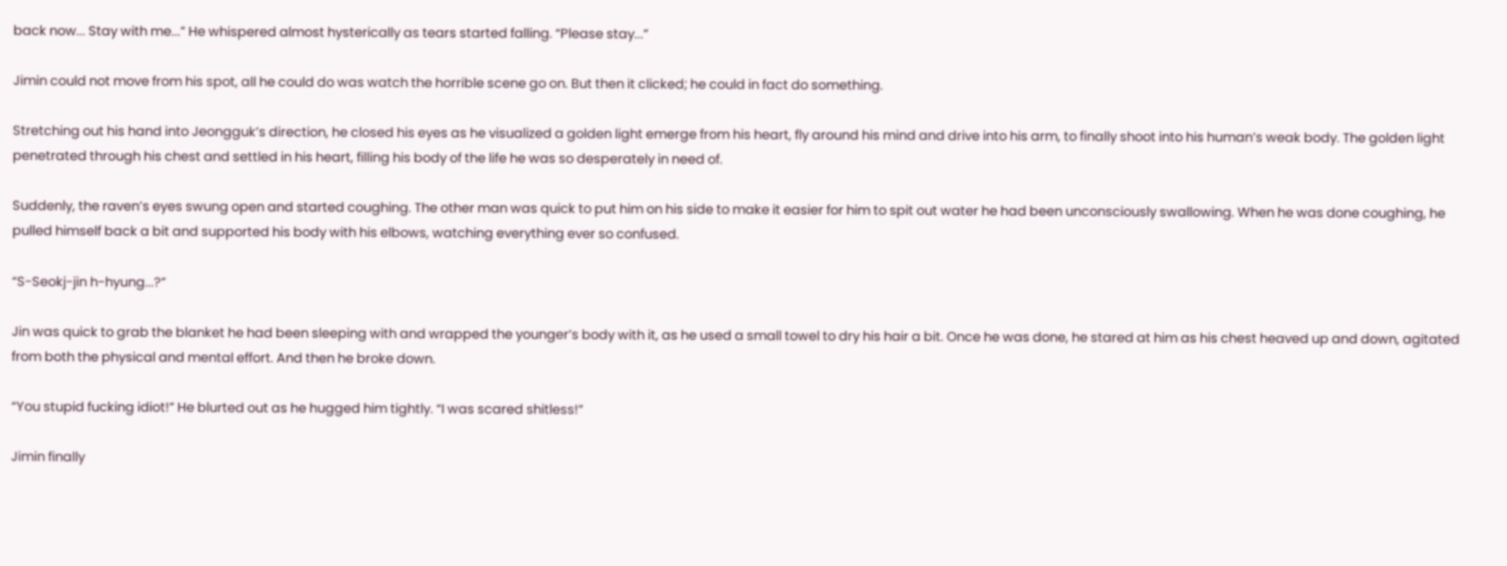back now... Stay with me...” He whispered almost hysterically as tears started falling. “Please stay...”

Jimin could not move from his spot, all he could do was watch the horrible scene go on. But then it clicked; he could in fact do something.

Stretching out his hand into Jeongguk’s direction, he closed his eyes as he visualized a golden light emerge from his heart, fly around his mind and drive into his arm, to finally shoot into his human’s weak body. The golden light penetrated through his chest and settled in his heart, filling his body of the life he was so desperately in need of.

Suddenly, the raven’s eyes swung open and started coughing. The other man was quick to put him on his side to make it easier for him to spit out water he had been unconsciously swallowing. When he was done coughing, he pulled himself back a bit and supported his body with his elbows, watching everything ever so confused.

“S-Seokj-jin h-hyung...?”

Jin was quick to grab the blanket he had been sleeping with and wrapped the younger’s body with it, as he used a small towel to dry his hair a bit. Once he was done, he stared at him as his chest heaved up and down, agitated from both the physical and mental effort. And then he broke down.

“You stupid fucking idiot!” He blurted out as he hugged him tightly. “I was scared shitless!”

Jimin finally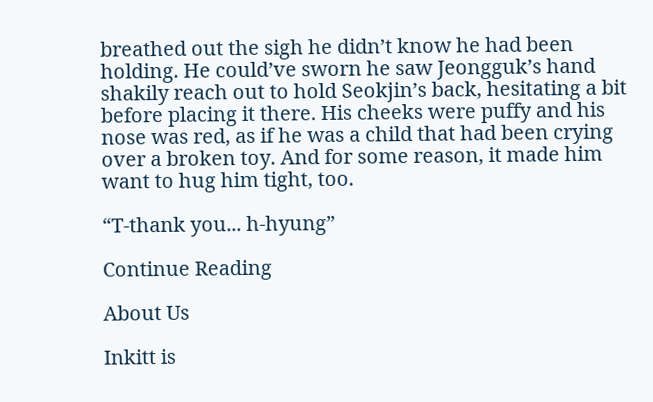breathed out the sigh he didn’t know he had been holding. He could’ve sworn he saw Jeongguk’s hand shakily reach out to hold Seokjin’s back, hesitating a bit before placing it there. His cheeks were puffy and his nose was red, as if he was a child that had been crying over a broken toy. And for some reason, it made him want to hug him tight, too.

“T-thank you... h-hyung”

Continue Reading

About Us

Inkitt is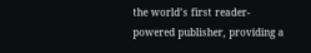the world’s first reader-powered publisher, providing a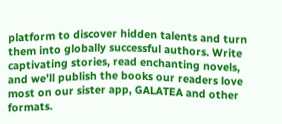platform to discover hidden talents and turn them into globally successful authors. Write captivating stories, read enchanting novels, and we’ll publish the books our readers love most on our sister app, GALATEA and other formats.